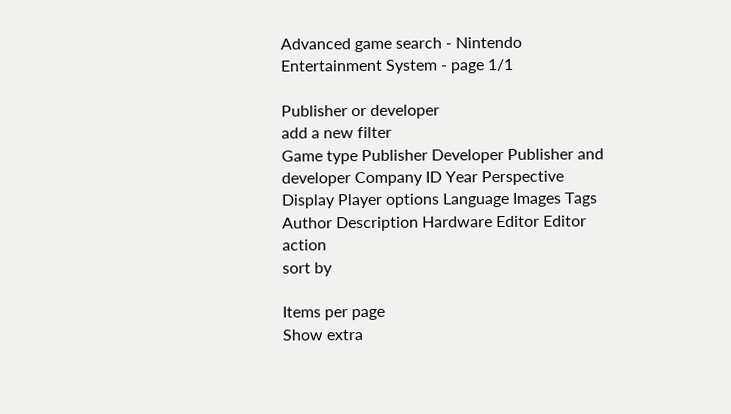Advanced game search - Nintendo Entertainment System - page 1/1

Publisher or developer
add a new filter
Game type Publisher Developer Publisher and developer Company ID Year Perspective Display Player options Language Images Tags Author Description Hardware Editor Editor action
sort by

Items per page
Show extra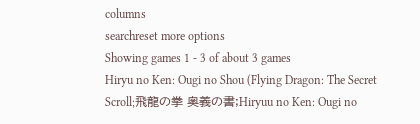columns
searchreset more options
Showing games 1 - 3 of about 3 games
Hiryu no Ken: Ougi no Shou (Flying Dragon: The Secret Scroll;飛龍の拳 奥義の書;Hiryuu no Ken: Ougi no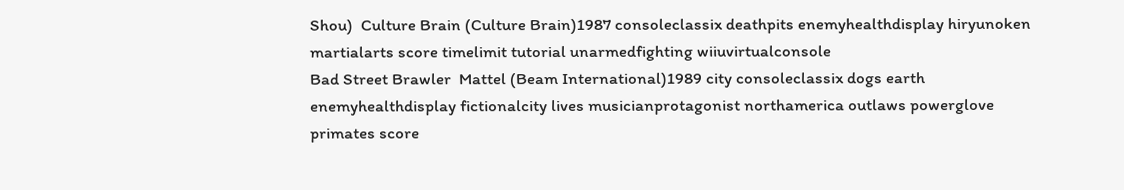Shou)  Culture Brain (Culture Brain)1987 consoleclassix deathpits enemyhealthdisplay hiryunoken martialarts score timelimit tutorial unarmedfighting wiiuvirtualconsole
Bad Street Brawler  Mattel (Beam International)1989 city consoleclassix dogs earth enemyhealthdisplay fictionalcity lives musicianprotagonist northamerica outlaws powerglove primates score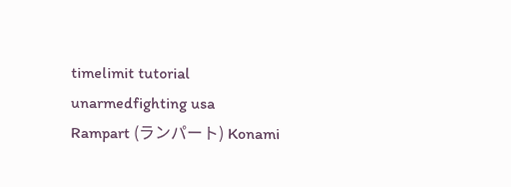timelimit tutorial unarmedfighting usa
Rampart (ランパート) Konami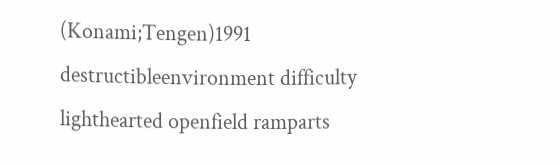(Konami;Tengen)1991 destructibleenvironment difficulty lighthearted openfield ramparts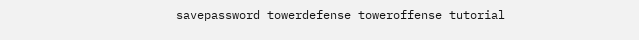savepassword towerdefense toweroffense tutorial